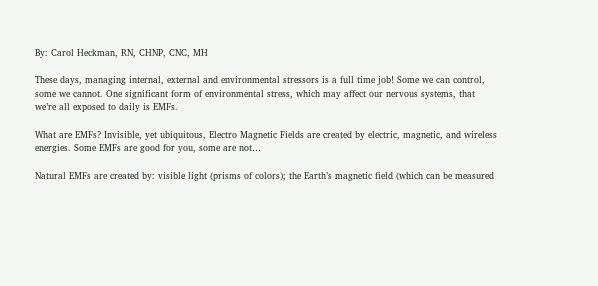By: Carol Heckman, RN, CHNP, CNC, MH

These days, managing internal, external and environmental stressors is a full time job! Some we can control, some we cannot. One significant form of environmental stress, which may affect our nervous systems, that we’re all exposed to daily is EMFs.

What are EMFs? Invisible, yet ubiquitous, Electro Magnetic Fields are created by electric, magnetic, and wireless energies. Some EMFs are good for you, some are not…

Natural EMFs are created by: visible light (prisms of colors); the Earth’s magnetic field (which can be measured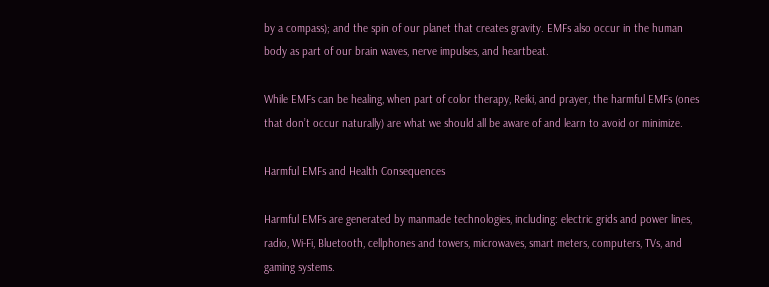by a compass); and the spin of our planet that creates gravity. EMFs also occur in the human body as part of our brain waves, nerve impulses, and heartbeat.

While EMFs can be healing, when part of color therapy, Reiki, and prayer, the harmful EMFs (ones that don’t occur naturally) are what we should all be aware of and learn to avoid or minimize.

Harmful EMFs and Health Consequences

Harmful EMFs are generated by manmade technologies, including: electric grids and power lines, radio, Wi-Fi, Bluetooth, cellphones and towers, microwaves, smart meters, computers, TVs, and gaming systems.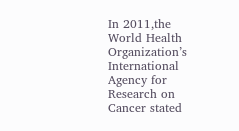In 2011,the World Health Organization’s International Agency for Research on Cancer stated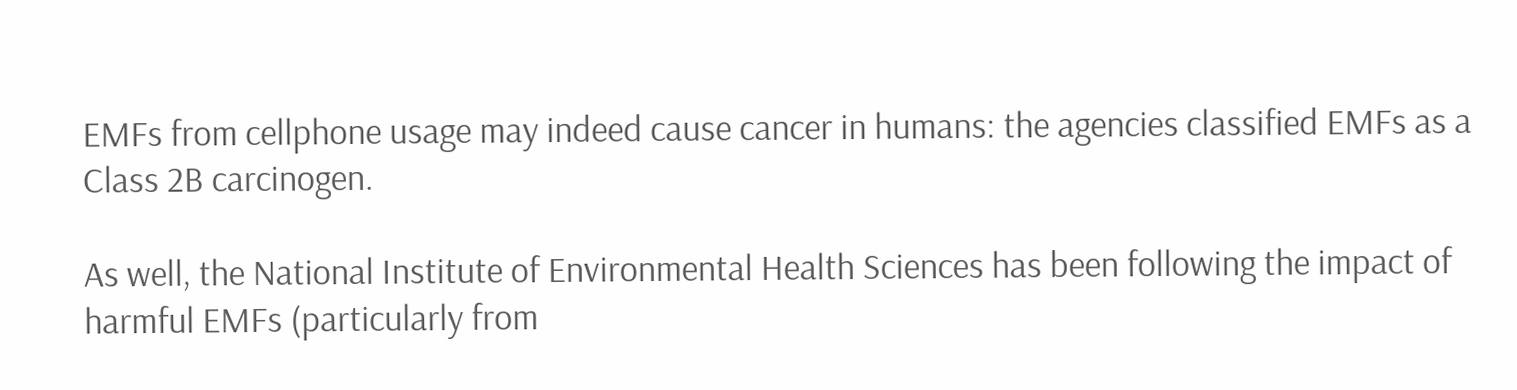EMFs from cellphone usage may indeed cause cancer in humans: the agencies classified EMFs as a Class 2B carcinogen.

As well, the National Institute of Environmental Health Sciences has been following the impact of harmful EMFs (particularly from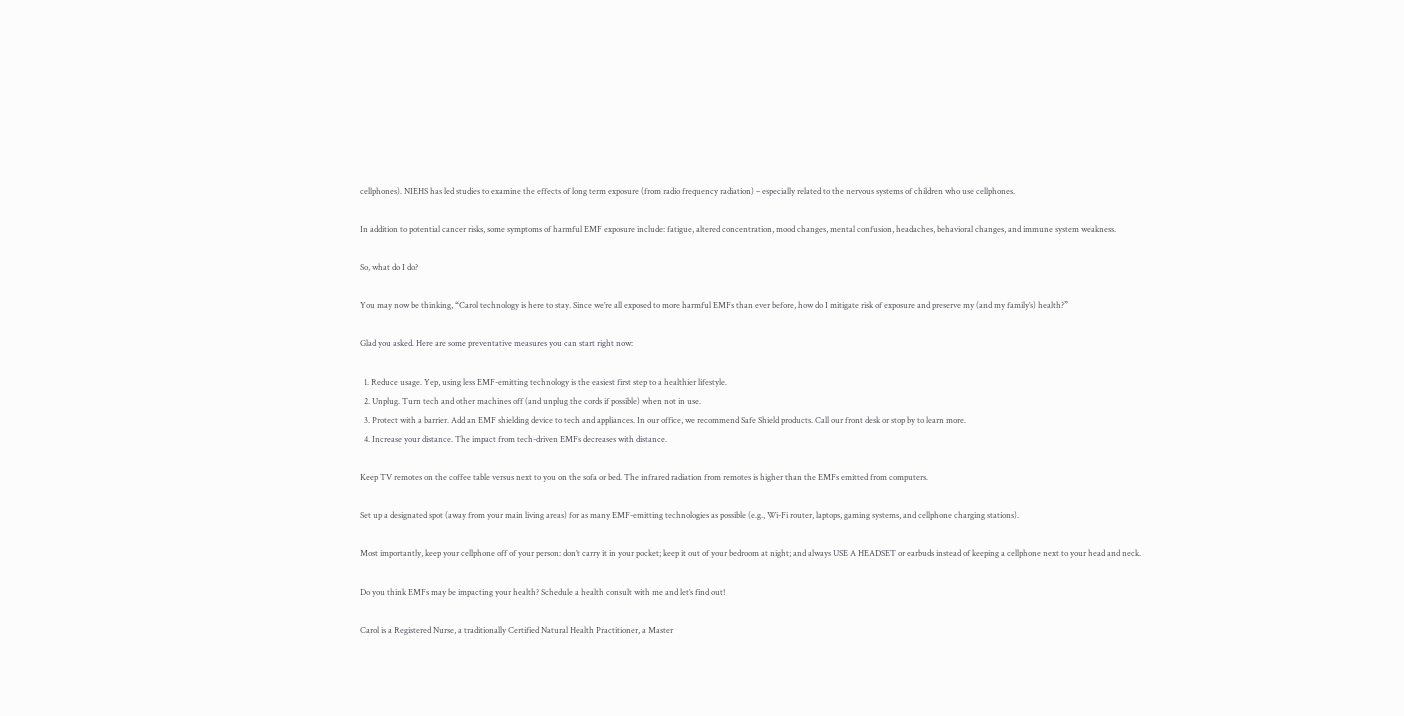cellphones). NIEHS has led studies to examine the effects of long term exposure (from radio frequency radiation) – especially related to the nervous systems of children who use cellphones.

In addition to potential cancer risks, some symptoms of harmful EMF exposure include: fatigue, altered concentration, mood changes, mental confusion, headaches, behavioral changes, and immune system weakness.

So, what do I do?

You may now be thinking, “Carol technology is here to stay. Since we’re all exposed to more harmful EMFs than ever before, how do I mitigate risk of exposure and preserve my (and my family’s) health?”

Glad you asked. Here are some preventative measures you can start right now:

  1. Reduce usage. Yep, using less EMF-emitting technology is the easiest first step to a healthier lifestyle.
  2. Unplug. Turn tech and other machines off (and unplug the cords if possible) when not in use.
  3. Protect with a barrier. Add an EMF shielding device to tech and appliances. In our office, we recommend Safe Shield products. Call our front desk or stop by to learn more.
  4. Increase your distance. The impact from tech-driven EMFs decreases with distance.

Keep TV remotes on the coffee table versus next to you on the sofa or bed. The infrared radiation from remotes is higher than the EMFs emitted from computers.

Set up a designated spot (away from your main living areas) for as many EMF-emitting technologies as possible (e.g., Wi-Fi router, laptops, gaming systems, and cellphone charging stations).

Most importantly, keep your cellphone off of your person: don’t carry it in your pocket; keep it out of your bedroom at night; and always USE A HEADSET or earbuds instead of keeping a cellphone next to your head and neck.

Do you think EMFs may be impacting your health? Schedule a health consult with me and let’s find out!

Carol is a Registered Nurse, a traditionally Certified Natural Health Practitioner, a Master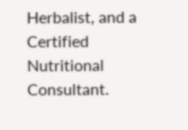Herbalist, and a Certified Nutritional Consultant.